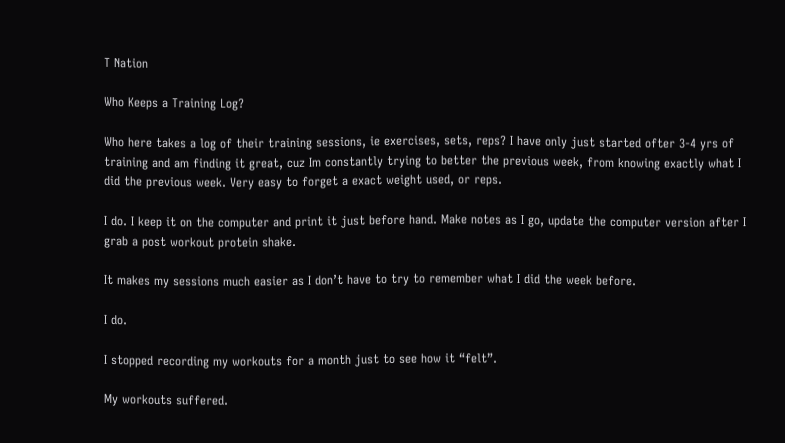T Nation

Who Keeps a Training Log?

Who here takes a log of their training sessions, ie exercises, sets, reps? I have only just started ofter 3-4 yrs of training and am finding it great, cuz Im constantly trying to better the previous week, from knowing exactly what I did the previous week. Very easy to forget a exact weight used, or reps.

I do. I keep it on the computer and print it just before hand. Make notes as I go, update the computer version after I grab a post workout protein shake.

It makes my sessions much easier as I don’t have to try to remember what I did the week before.

I do.

I stopped recording my workouts for a month just to see how it “felt”.

My workouts suffered.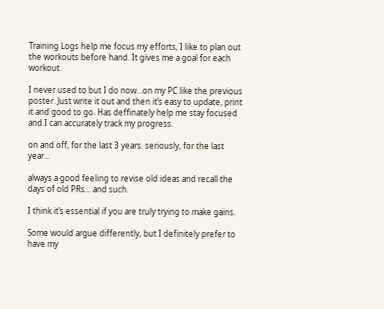Training Logs help me focus my efforts, I like to plan out the workouts before hand. It gives me a goal for each workout.

I never used to but I do now…on my PC like the previous poster. Just write it out and then it’s easy to update, print it and good to go. Has deffinately help me stay focused and I can accurately track my progress.

on and off, for the last 3 years. seriously, for the last year…

always a good feeling to revise old ideas and recall the days of old PRs… and such.

I think it’s essential if you are truly trying to make gains.

Some would argue differently, but I definitely prefer to have my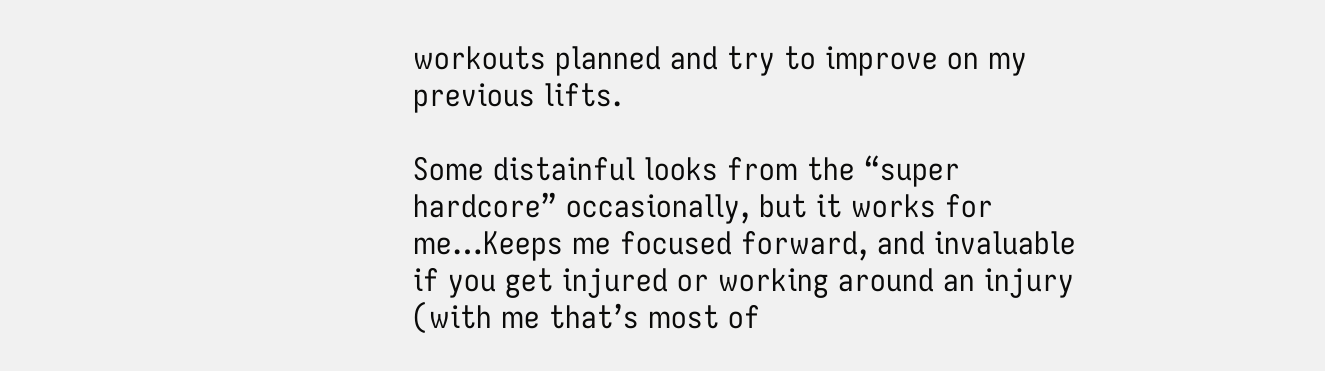workouts planned and try to improve on my previous lifts.

Some distainful looks from the “super hardcore” occasionally, but it works for me…Keeps me focused forward, and invaluable if you get injured or working around an injury (with me that’s most of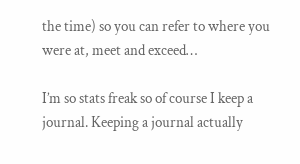the time) so you can refer to where you were at, meet and exceed…

I’m so stats freak so of course I keep a journal. Keeping a journal actually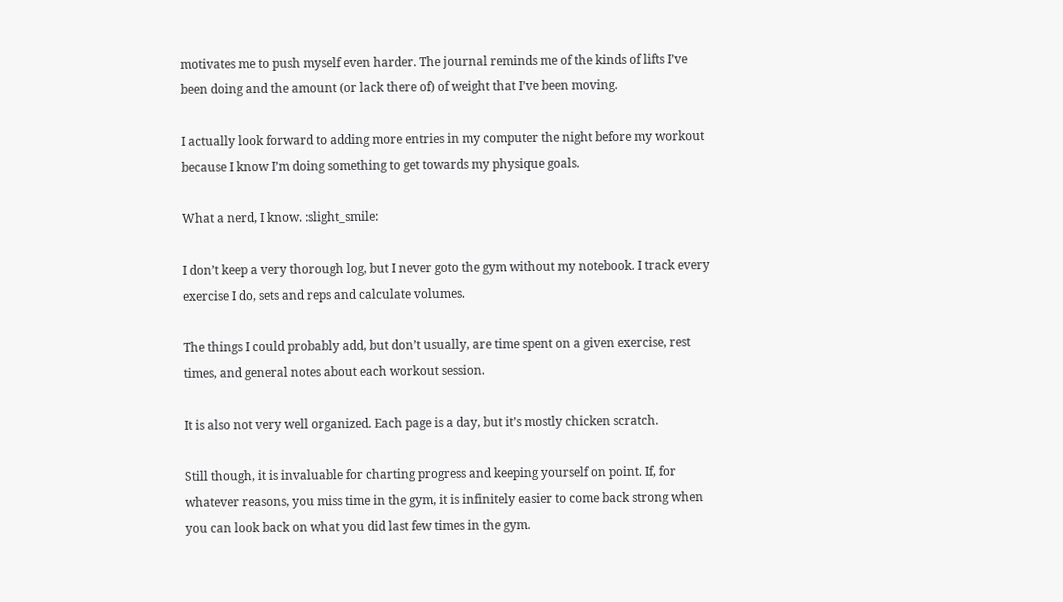motivates me to push myself even harder. The journal reminds me of the kinds of lifts I’ve been doing and the amount (or lack there of) of weight that I’ve been moving.

I actually look forward to adding more entries in my computer the night before my workout because I know I’m doing something to get towards my physique goals.

What a nerd, I know. :slight_smile:

I don’t keep a very thorough log, but I never goto the gym without my notebook. I track every exercise I do, sets and reps and calculate volumes.

The things I could probably add, but don’t usually, are time spent on a given exercise, rest times, and general notes about each workout session.

It is also not very well organized. Each page is a day, but it’s mostly chicken scratch.

Still though, it is invaluable for charting progress and keeping yourself on point. If, for whatever reasons, you miss time in the gym, it is infinitely easier to come back strong when you can look back on what you did last few times in the gym.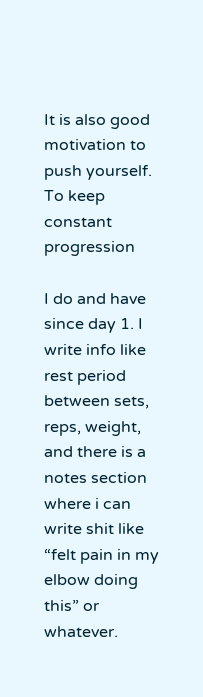It is also good motivation to push yourself. To keep constant progression

I do and have since day 1. I write info like rest period between sets, reps, weight, and there is a notes section where i can write shit like “felt pain in my elbow doing this” or whatever.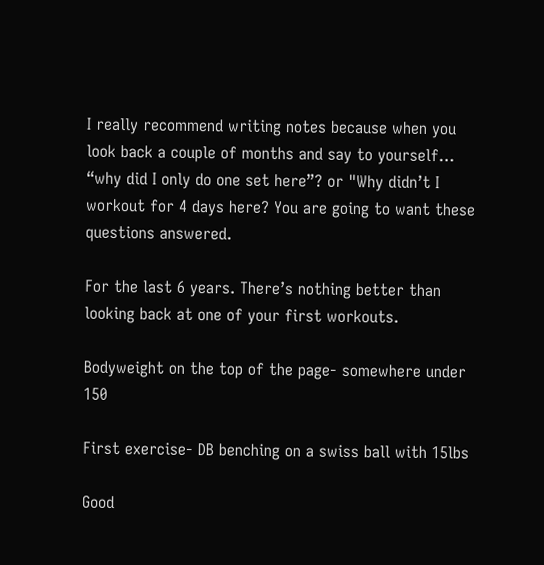I really recommend writing notes because when you look back a couple of months and say to yourself… “why did I only do one set here”? or "Why didn’t I workout for 4 days here? You are going to want these questions answered.

For the last 6 years. There’s nothing better than looking back at one of your first workouts.

Bodyweight on the top of the page- somewhere under 150

First exercise- DB benching on a swiss ball with 15lbs

Good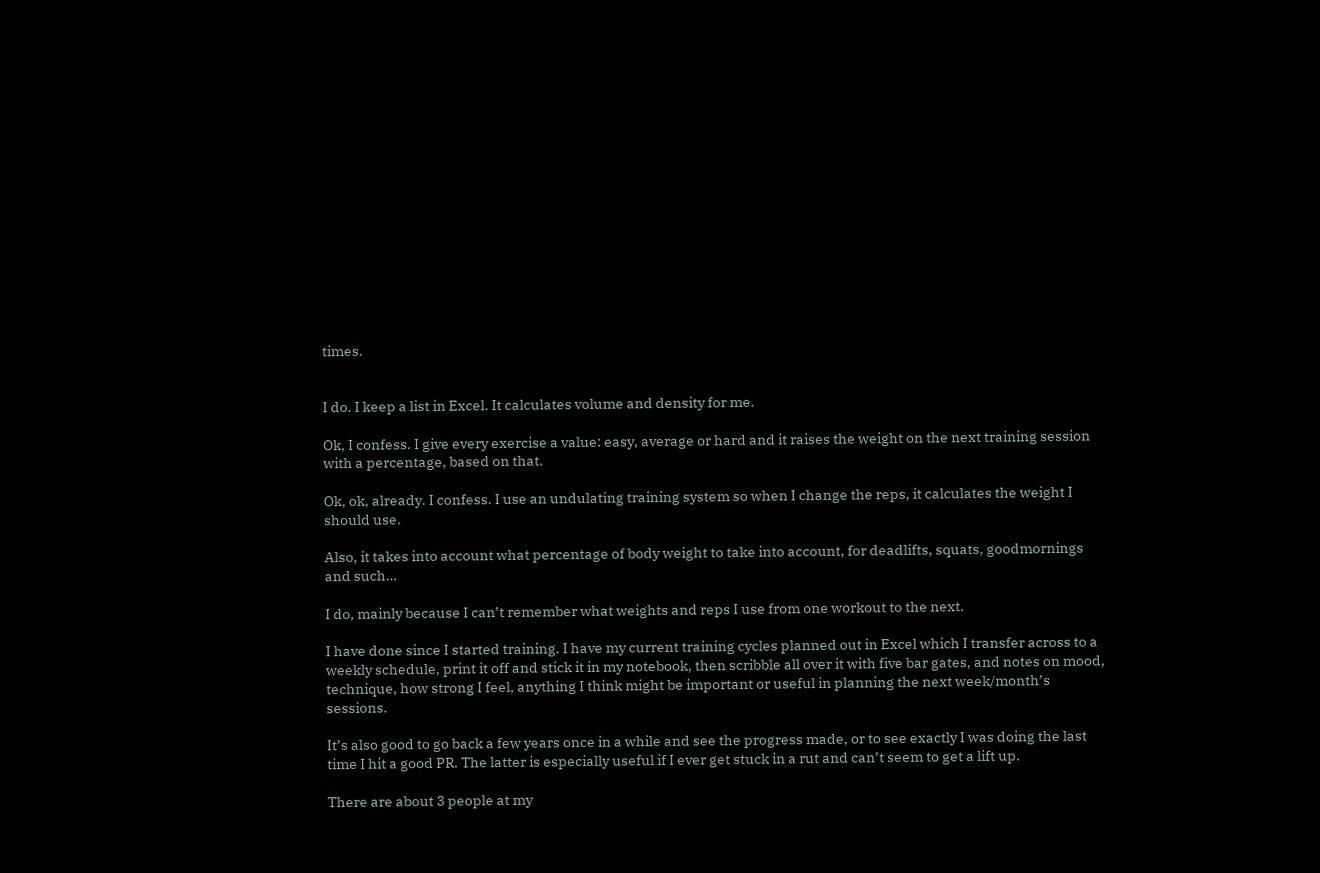times.


I do. I keep a list in Excel. It calculates volume and density for me.

Ok, I confess. I give every exercise a value: easy, average or hard and it raises the weight on the next training session with a percentage, based on that.

Ok, ok, already. I confess. I use an undulating training system so when I change the reps, it calculates the weight I should use.

Also, it takes into account what percentage of body weight to take into account, for deadlifts, squats, goodmornings and such…

I do, mainly because I can’t remember what weights and reps I use from one workout to the next.

I have done since I started training. I have my current training cycles planned out in Excel which I transfer across to a weekly schedule, print it off and stick it in my notebook, then scribble all over it with five bar gates, and notes on mood, technique, how strong I feel, anything I think might be important or useful in planning the next week/month’s sessions.

It’s also good to go back a few years once in a while and see the progress made, or to see exactly I was doing the last time I hit a good PR. The latter is especially useful if I ever get stuck in a rut and can’t seem to get a lift up.

There are about 3 people at my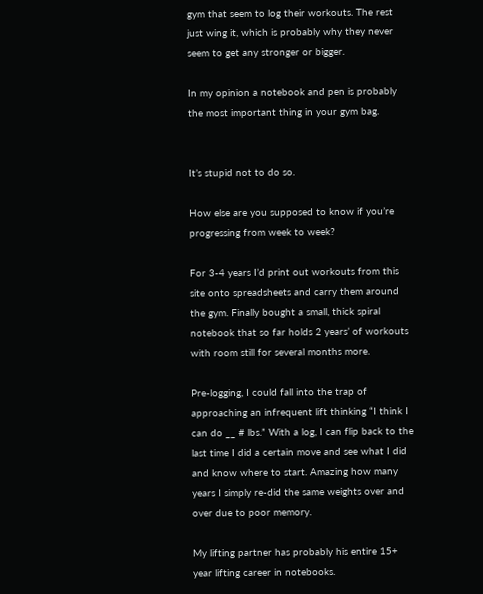gym that seem to log their workouts. The rest just wing it, which is probably why they never seem to get any stronger or bigger.

In my opinion a notebook and pen is probably the most important thing in your gym bag.


It’s stupid not to do so.

How else are you supposed to know if you’re progressing from week to week?

For 3-4 years I’d print out workouts from this site onto spreadsheets and carry them around the gym. Finally bought a small, thick spiral notebook that so far holds 2 years’ of workouts with room still for several months more.

Pre-logging, I could fall into the trap of approaching an infrequent lift thinking “I think I can do __ # lbs.” With a log, I can flip back to the last time I did a certain move and see what I did and know where to start. Amazing how many years I simply re-did the same weights over and over due to poor memory.

My lifting partner has probably his entire 15+ year lifting career in notebooks.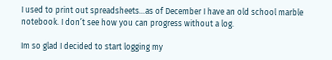I used to print out spreadsheets…as of December I have an old school marble notebook. I don’t see how you can progress without a log.

Im so glad I decided to start logging my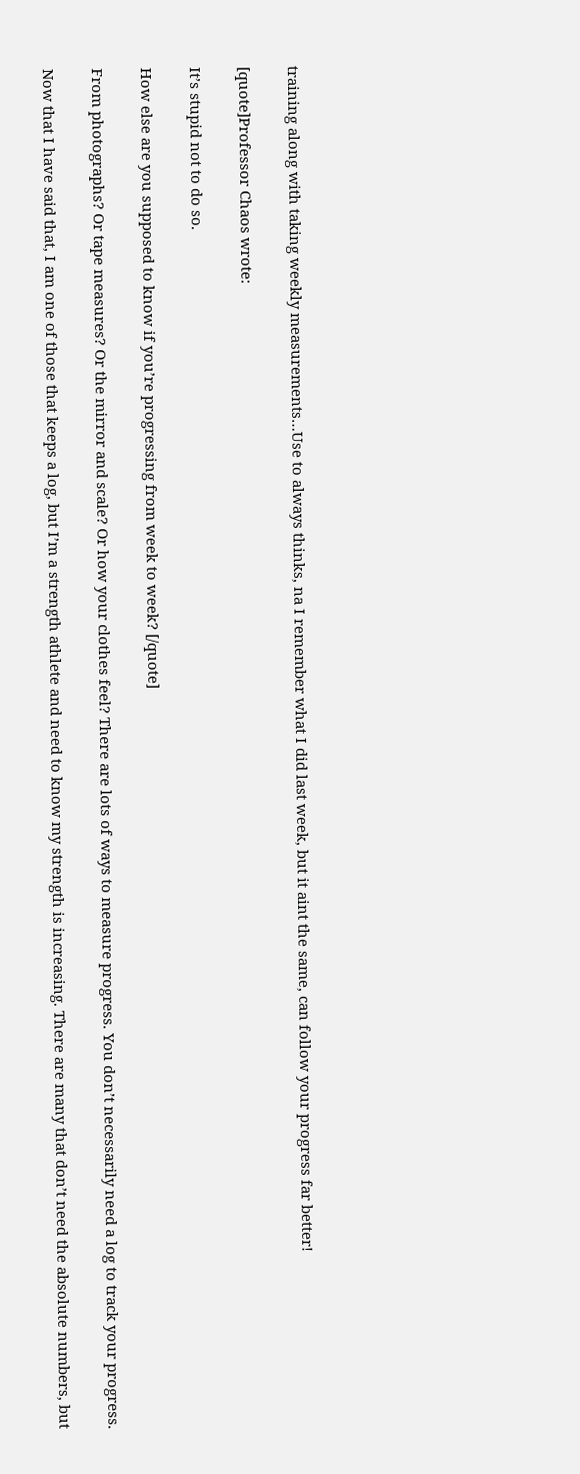training along with taking weekly measurements…Use to always thinks, na I remember what I did last week, but it aint the same, can follow your progress far better!

[quote]Professor Chaos wrote:

It’s stupid not to do so.

How else are you supposed to know if you’re progressing from week to week? [/quote]

From photographs? Or tape measures? Or the mirror and scale? Or how your clothes feel? There are lots of ways to measure progress. You don’t necessarily need a log to track your progress.

Now that I have said that, I am one of those that keeps a log, but I’m a strength athlete and need to know my strength is increasing. There are many that don’t need the absolute numbers, but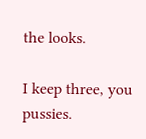the looks.

I keep three, you pussies.